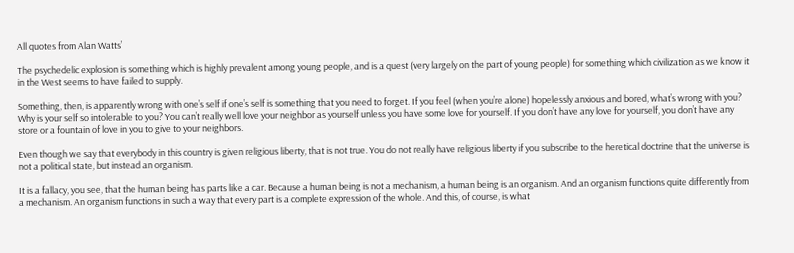All quotes from Alan Watts’

The psychedelic explosion is something which is highly prevalent among young people, and is a quest (very largely on the part of young people) for something which civilization as we know it in the West seems to have failed to supply.

Something, then, is apparently wrong with one’s self if one’s self is something that you need to forget. If you feel (when you’re alone) hopelessly anxious and bored, what’s wrong with you? Why is your self so intolerable to you? You can’t really well love your neighbor as yourself unless you have some love for yourself. If you don’t have any love for yourself, you don’t have any store or a fountain of love in you to give to your neighbors.

Even though we say that everybody in this country is given religious liberty, that is not true. You do not really have religious liberty if you subscribe to the heretical doctrine that the universe is not a political state, but instead an organism.

It is a fallacy, you see, that the human being has parts like a car. Because a human being is not a mechanism, a human being is an organism. And an organism functions quite differently from a mechanism. An organism functions in such a way that every part is a complete expression of the whole. And this, of course, is what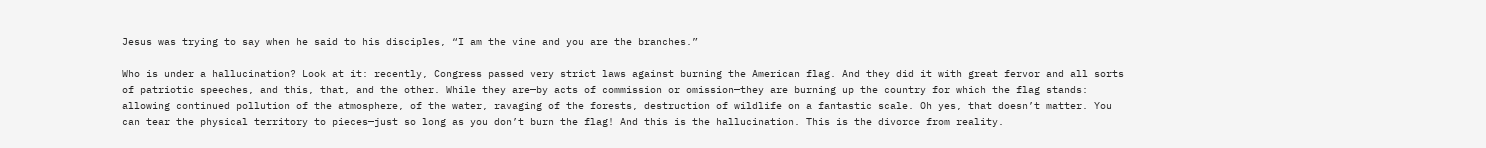Jesus was trying to say when he said to his disciples, “I am the vine and you are the branches.”

Who is under a hallucination? Look at it: recently, Congress passed very strict laws against burning the American flag. And they did it with great fervor and all sorts of patriotic speeches, and this, that, and the other. While they are—by acts of commission or omission—they are burning up the country for which the flag stands: allowing continued pollution of the atmosphere, of the water, ravaging of the forests, destruction of wildlife on a fantastic scale. Oh yes, that doesn’t matter. You can tear the physical territory to pieces—just so long as you don’t burn the flag! And this is the hallucination. This is the divorce from reality.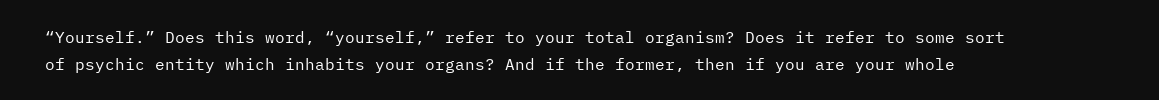“Yourself.” Does this word, “yourself,” refer to your total organism? Does it refer to some sort of psychic entity which inhabits your organs? And if the former, then if you are your whole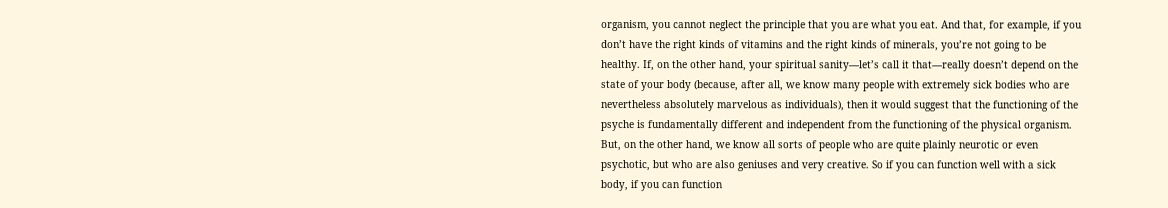organism, you cannot neglect the principle that you are what you eat. And that, for example, if you don’t have the right kinds of vitamins and the right kinds of minerals, you’re not going to be healthy. If, on the other hand, your spiritual sanity—let’s call it that—really doesn’t depend on the state of your body (because, after all, we know many people with extremely sick bodies who are nevertheless absolutely marvelous as individuals), then it would suggest that the functioning of the psyche is fundamentally different and independent from the functioning of the physical organism. But, on the other hand, we know all sorts of people who are quite plainly neurotic or even psychotic, but who are also geniuses and very creative. So if you can function well with a sick body, if you can function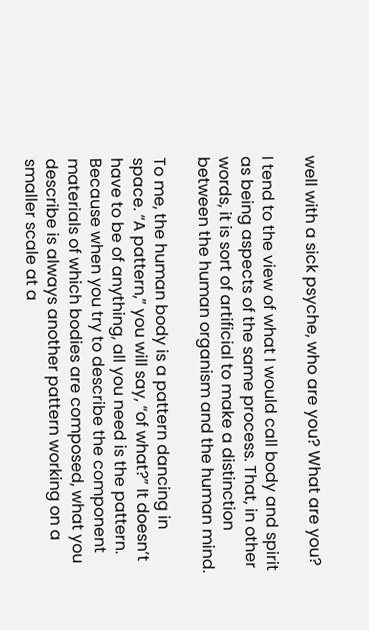well with a sick psyche, who are you? What are you?

I tend to the view of what I would call body and spirit as being aspects of the same process. That, in other words, it is sort of artificial to make a distinction between the human organism and the human mind.

To me, the human body is a pattern dancing in space. “A pattern,” you will say, “of what?” It doesn’t have to be of anything, all you need is the pattern. Because when you try to describe the component materials of which bodies are composed, what you describe is always another pattern working on a smaller scale at a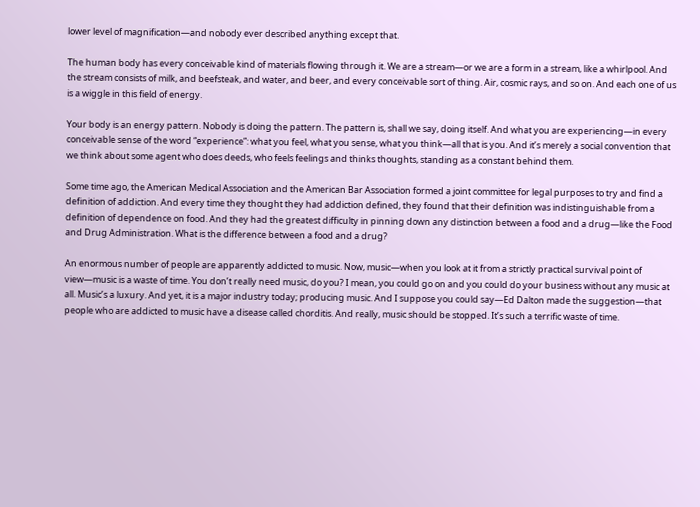lower level of magnification—and nobody ever described anything except that.

The human body has every conceivable kind of materials flowing through it. We are a stream—or we are a form in a stream, like a whirlpool. And the stream consists of milk, and beefsteak, and water, and beer, and every conceivable sort of thing. Air, cosmic rays, and so on. And each one of us is a wiggle in this field of energy.

Your body is an energy pattern. Nobody is doing the pattern. The pattern is, shall we say, doing itself. And what you are experiencing—in every conceivable sense of the word “experience”: what you feel, what you sense, what you think—all that is you. And it’s merely a social convention that we think about some agent who does deeds, who feels feelings and thinks thoughts, standing as a constant behind them.

Some time ago, the American Medical Association and the American Bar Association formed a joint committee for legal purposes to try and find a definition of addiction. And every time they thought they had addiction defined, they found that their definition was indistinguishable from a definition of dependence on food. And they had the greatest difficulty in pinning down any distinction between a food and a drug—like the Food and Drug Administration. What is the difference between a food and a drug?

An enormous number of people are apparently addicted to music. Now, music—when you look at it from a strictly practical survival point of view—music is a waste of time. You don’t really need music, do you? I mean, you could go on and you could do your business without any music at all. Music’s a luxury. And yet, it is a major industry today; producing music. And I suppose you could say—Ed Dalton made the suggestion—that people who are addicted to music have a disease called chorditis. And really, music should be stopped. It’s such a terrific waste of time.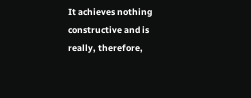It achieves nothing constructive and is really, therefore,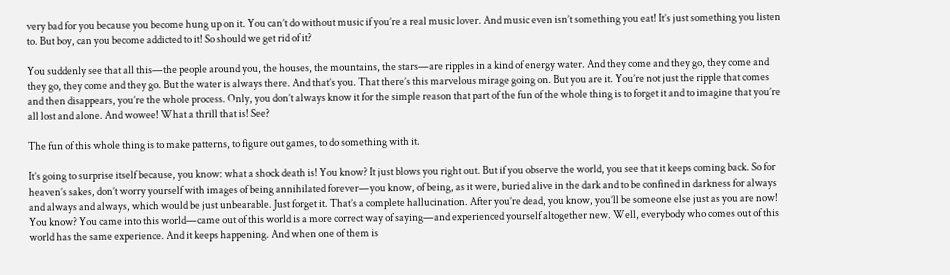very bad for you because you become hung up on it. You can’t do without music if you’re a real music lover. And music even isn’t something you eat! It’s just something you listen to. But boy, can you become addicted to it! So should we get rid of it?

You suddenly see that all this—the people around you, the houses, the mountains, the stars—are ripples in a kind of energy water. And they come and they go, they come and they go, they come and they go. But the water is always there. And that’s you. That there’s this marvelous mirage going on. But you are it. You’re not just the ripple that comes and then disappears, you’re the whole process. Only, you don’t always know it for the simple reason that part of the fun of the whole thing is to forget it and to imagine that you’re all lost and alone. And wowee! What a thrill that is! See?

The fun of this whole thing is to make patterns, to figure out games, to do something with it.

It’s going to surprise itself because, you know: what a shock death is! You know? It just blows you right out. But if you observe the world, you see that it keeps coming back. So for heaven’s sakes, don’t worry yourself with images of being annihilated forever—you know, of being, as it were, buried alive in the dark and to be confined in darkness for always and always and always, which would be just unbearable. Just forget it. That’s a complete hallucination. After you’re dead, you know, you’ll be someone else just as you are now! You know? You came into this world—came out of this world is a more correct way of saying—and experienced yourself altogether new. Well, everybody who comes out of this world has the same experience. And it keeps happening. And when one of them is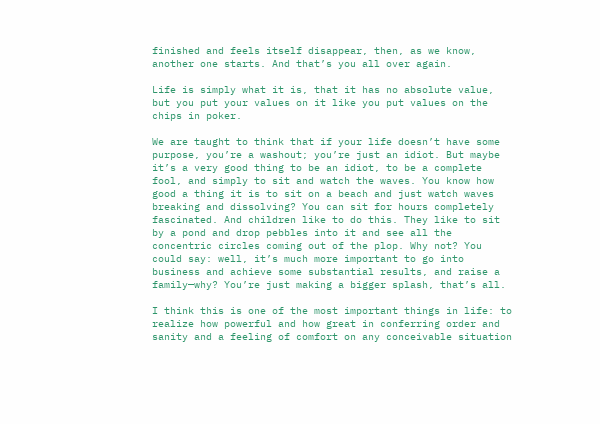finished and feels itself disappear, then, as we know, another one starts. And that’s you all over again.

Life is simply what it is, that it has no absolute value, but you put your values on it like you put values on the chips in poker.

We are taught to think that if your life doesn’t have some purpose, you’re a washout; you’re just an idiot. But maybe it’s a very good thing to be an idiot, to be a complete fool, and simply to sit and watch the waves. You know how good a thing it is to sit on a beach and just watch waves breaking and dissolving? You can sit for hours completely fascinated. And children like to do this. They like to sit by a pond and drop pebbles into it and see all the concentric circles coming out of the plop. Why not? You could say: well, it’s much more important to go into business and achieve some substantial results, and raise a family—why? You’re just making a bigger splash, that’s all.

I think this is one of the most important things in life: to realize how powerful and how great in conferring order and sanity and a feeling of comfort on any conceivable situation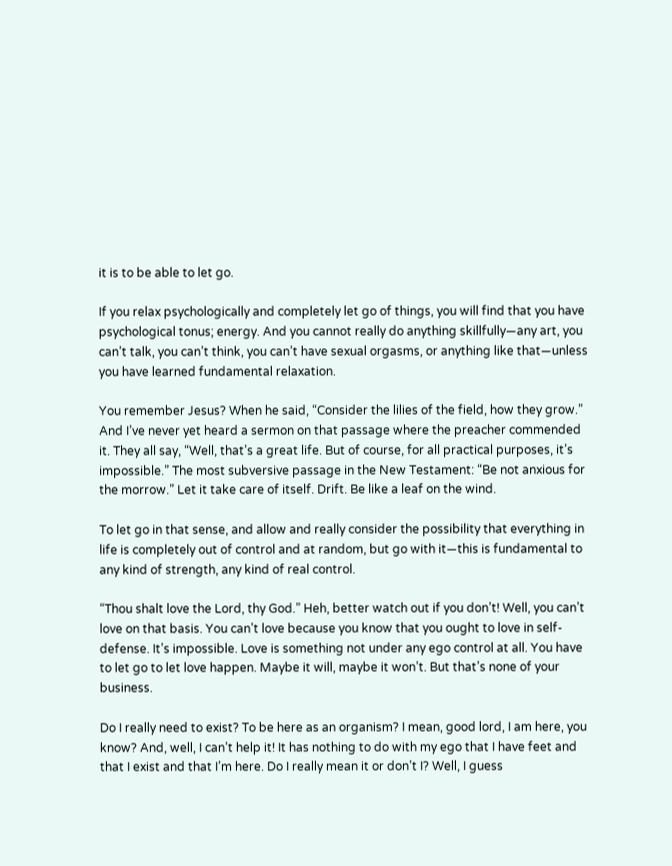it is to be able to let go.

If you relax psychologically and completely let go of things, you will find that you have psychological tonus; energy. And you cannot really do anything skillfully—any art, you can’t talk, you can’t think, you can’t have sexual orgasms, or anything like that—unless you have learned fundamental relaxation.

You remember Jesus? When he said, “Consider the lilies of the field, how they grow.” And I’ve never yet heard a sermon on that passage where the preacher commended it. They all say, “Well, that’s a great life. But of course, for all practical purposes, it’s impossible.” The most subversive passage in the New Testament: “Be not anxious for the morrow.” Let it take care of itself. Drift. Be like a leaf on the wind.

To let go in that sense, and allow and really consider the possibility that everything in life is completely out of control and at random, but go with it—this is fundamental to any kind of strength, any kind of real control.

“Thou shalt love the Lord, thy God.” Heh, better watch out if you don’t! Well, you can’t love on that basis. You can’t love because you know that you ought to love in self-defense. It’s impossible. Love is something not under any ego control at all. You have to let go to let love happen. Maybe it will, maybe it won’t. But that’s none of your business.

Do I really need to exist? To be here as an organism? I mean, good lord, I am here, you know? And, well, I can’t help it! It has nothing to do with my ego that I have feet and that I exist and that I’m here. Do I really mean it or don’t I? Well, I guess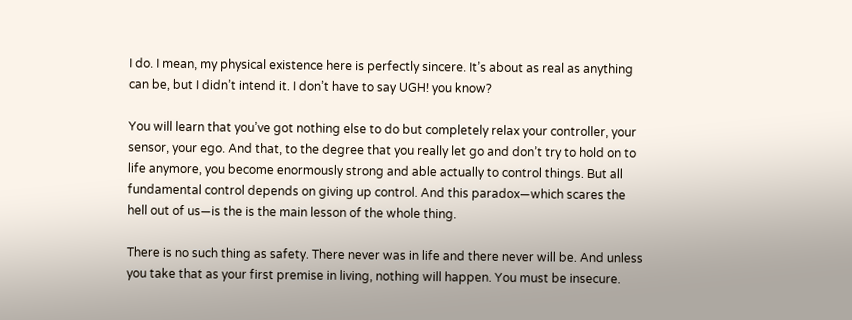I do. I mean, my physical existence here is perfectly sincere. It’s about as real as anything can be, but I didn’t intend it. I don’t have to say UGH! you know?

You will learn that you’ve got nothing else to do but completely relax your controller, your sensor, your ego. And that, to the degree that you really let go and don’t try to hold on to life anymore, you become enormously strong and able actually to control things. But all fundamental control depends on giving up control. And this paradox—which scares the hell out of us—is the is the main lesson of the whole thing.

There is no such thing as safety. There never was in life and there never will be. And unless you take that as your first premise in living, nothing will happen. You must be insecure.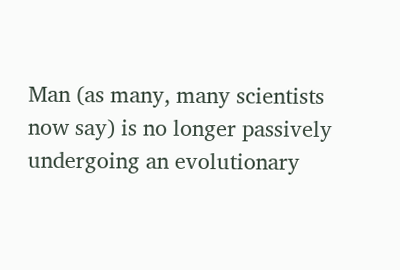Man (as many, many scientists now say) is no longer passively undergoing an evolutionary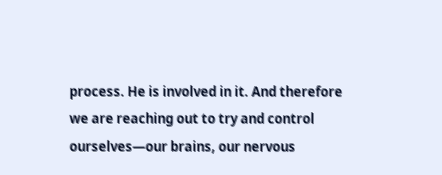process. He is involved in it. And therefore we are reaching out to try and control ourselves—our brains, our nervous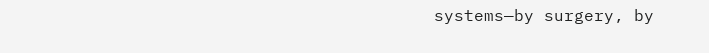systems—by surgery, by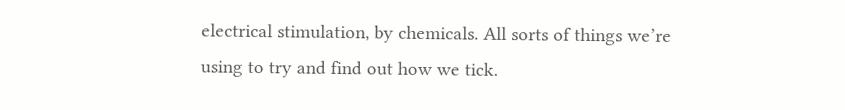electrical stimulation, by chemicals. All sorts of things we’re using to try and find out how we tick.